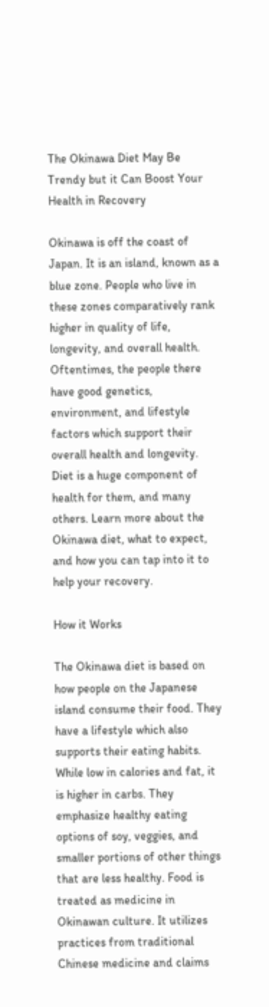The Okinawa Diet May Be Trendy but it Can Boost Your Health in Recovery

Okinawa is off the coast of Japan. It is an island, known as a blue zone. People who live in these zones comparatively rank higher in quality of life, longevity, and overall health. Oftentimes, the people there have good genetics, environment, and lifestyle factors which support their overall health and longevity. Diet is a huge component of health for them, and many others. Learn more about the Okinawa diet, what to expect, and how you can tap into it to help your recovery.

How it Works

The Okinawa diet is based on how people on the Japanese island consume their food. They have a lifestyle which also supports their eating habits. While low in calories and fat, it is higher in carbs. They emphasize healthy eating options of soy, veggies, and smaller portions of other things that are less healthy. Food is treated as medicine in Okinawan culture. It utilizes practices from traditional Chinese medicine and claims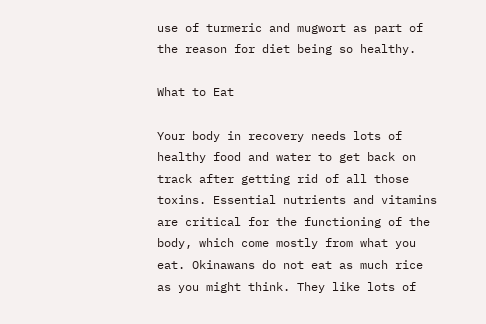use of turmeric and mugwort as part of the reason for diet being so healthy.

What to Eat

Your body in recovery needs lots of healthy food and water to get back on track after getting rid of all those toxins. Essential nutrients and vitamins are critical for the functioning of the body, which come mostly from what you eat. Okinawans do not eat as much rice as you might think. They like lots of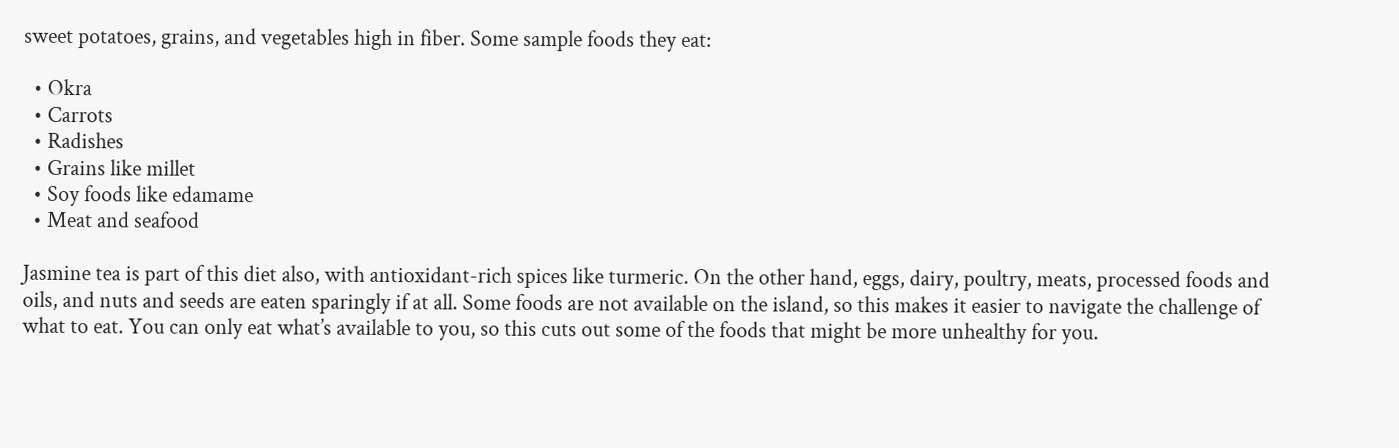sweet potatoes, grains, and vegetables high in fiber. Some sample foods they eat:

  • Okra
  • Carrots
  • Radishes
  • Grains like millet
  • Soy foods like edamame
  • Meat and seafood

Jasmine tea is part of this diet also, with antioxidant-rich spices like turmeric. On the other hand, eggs, dairy, poultry, meats, processed foods and oils, and nuts and seeds are eaten sparingly if at all. Some foods are not available on the island, so this makes it easier to navigate the challenge of what to eat. You can only eat what’s available to you, so this cuts out some of the foods that might be more unhealthy for you.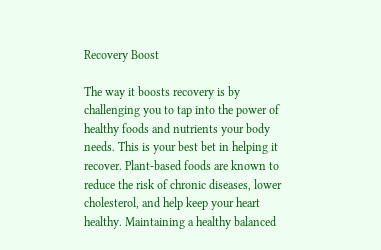Recovery Boost

The way it boosts recovery is by challenging you to tap into the power of healthy foods and nutrients your body needs. This is your best bet in helping it recover. Plant-based foods are known to reduce the risk of chronic diseases, lower cholesterol, and help keep your heart healthy. Maintaining a healthy balanced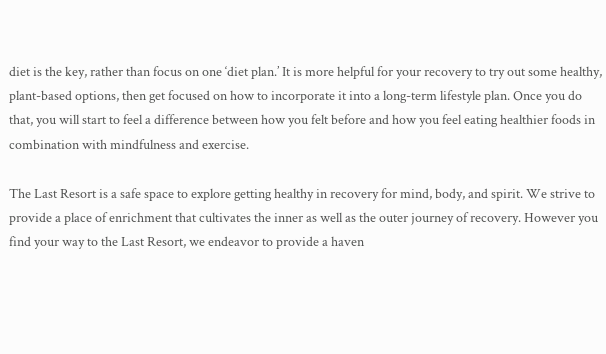diet is the key, rather than focus on one ‘diet plan.’ It is more helpful for your recovery to try out some healthy, plant-based options, then get focused on how to incorporate it into a long-term lifestyle plan. Once you do that, you will start to feel a difference between how you felt before and how you feel eating healthier foods in combination with mindfulness and exercise.

The Last Resort is a safe space to explore getting healthy in recovery for mind, body, and spirit. We strive to provide a place of enrichment that cultivates the inner as well as the outer journey of recovery. However you find your way to the Last Resort, we endeavor to provide a haven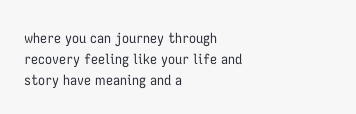where you can journey through recovery feeling like your life and story have meaning and a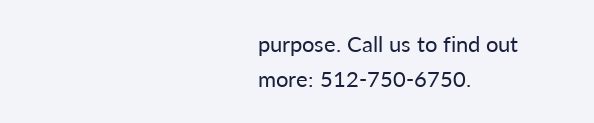purpose. Call us to find out more: 512-750-6750.